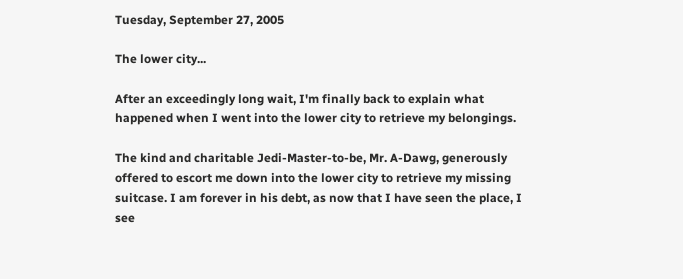Tuesday, September 27, 2005

The lower city...

After an exceedingly long wait, I'm finally back to explain what happened when I went into the lower city to retrieve my belongings.

The kind and charitable Jedi-Master-to-be, Mr. A-Dawg, generously offered to escort me down into the lower city to retrieve my missing suitcase. I am forever in his debt, as now that I have seen the place, I see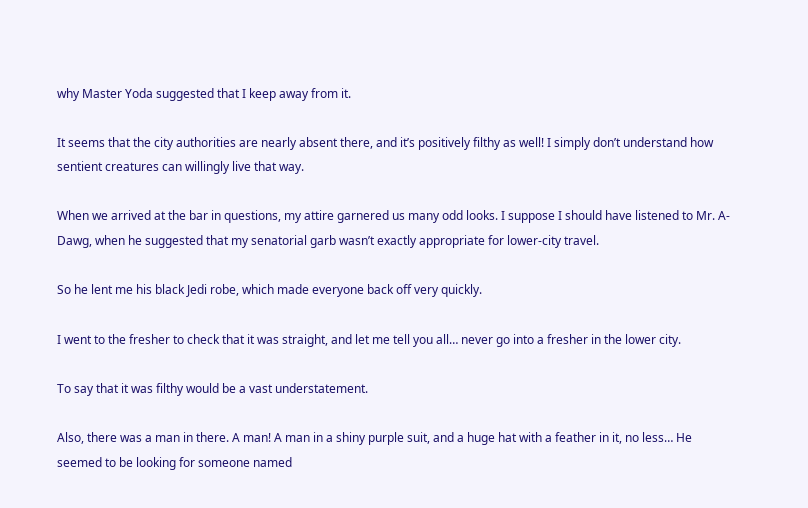why Master Yoda suggested that I keep away from it.

It seems that the city authorities are nearly absent there, and it’s positively filthy as well! I simply don’t understand how sentient creatures can willingly live that way.

When we arrived at the bar in questions, my attire garnered us many odd looks. I suppose I should have listened to Mr. A-Dawg, when he suggested that my senatorial garb wasn’t exactly appropriate for lower-city travel.

So he lent me his black Jedi robe, which made everyone back off very quickly.

I went to the fresher to check that it was straight, and let me tell you all… never go into a fresher in the lower city.

To say that it was filthy would be a vast understatement.

Also, there was a man in there. A man! A man in a shiny purple suit, and a huge hat with a feather in it, no less… He seemed to be looking for someone named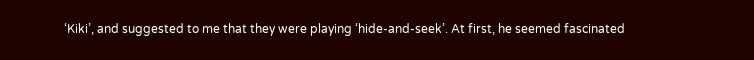‘Kiki’, and suggested to me that they were playing ‘hide-and-seek’. At first, he seemed fascinated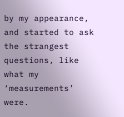by my appearance, and started to ask the strangest questions, like what my ‘measurements’ were.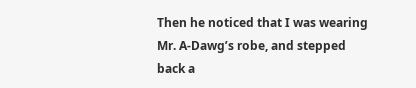Then he noticed that I was wearing Mr. A-Dawg’s robe, and stepped back a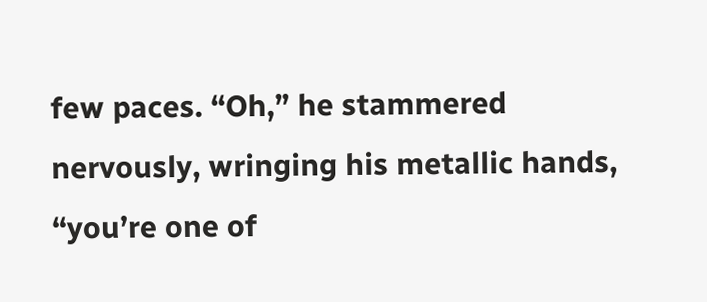few paces. “Oh,” he stammered nervously, wringing his metallic hands, “you’re one of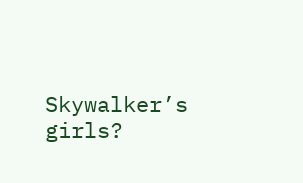Skywalker’s girls?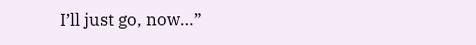I’ll just go, now…”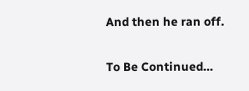And then he ran off.

To Be Continued…